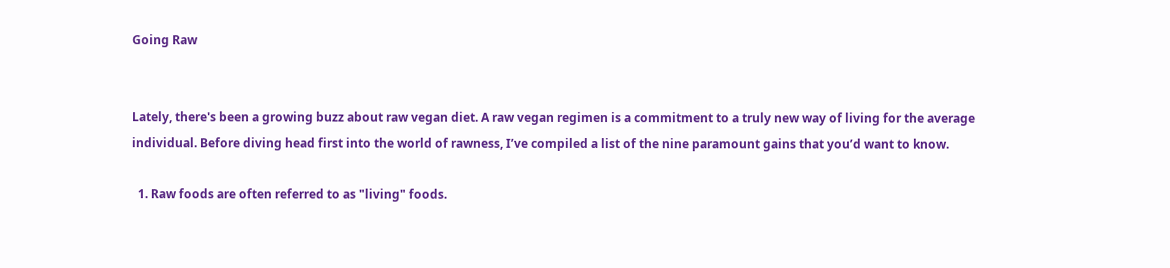Going Raw


Lately, there's been a growing buzz about raw vegan diet. A raw vegan regimen is a commitment to a truly new way of living for the average individual. Before diving head first into the world of rawness, I’ve compiled a list of the nine paramount gains that you’d want to know.

  1. Raw foods are often referred to as "living" foods.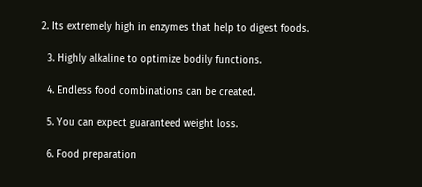2. Its extremely high in enzymes that help to digest foods.

  3. Highly alkaline to optimize bodily functions.

  4. Endless food combinations can be created.

  5. You can expect guaranteed weight loss.

  6. Food preparation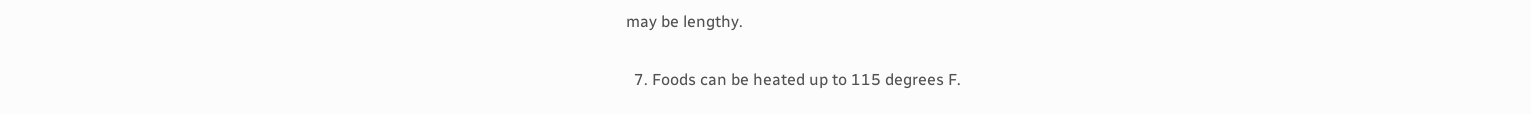may be lengthy.

  7. Foods can be heated up to 115 degrees F.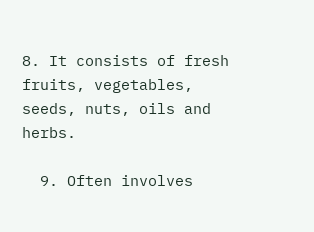8. It consists of fresh fruits, vegetables, seeds, nuts, oils and herbs.

  9. Often involves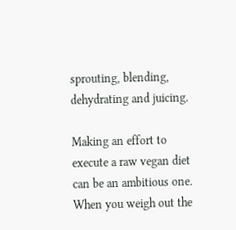sprouting, blending, dehydrating and juicing.

Making an effort to execute a raw vegan diet can be an ambitious one. When you weigh out the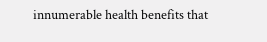innumerable health benefits that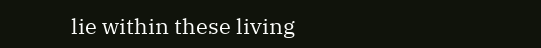lie within these living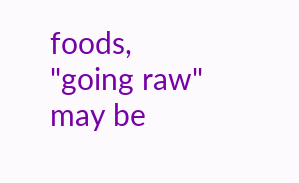foods, "going raw" may be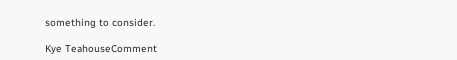something to consider.

Kye TeahouseComment